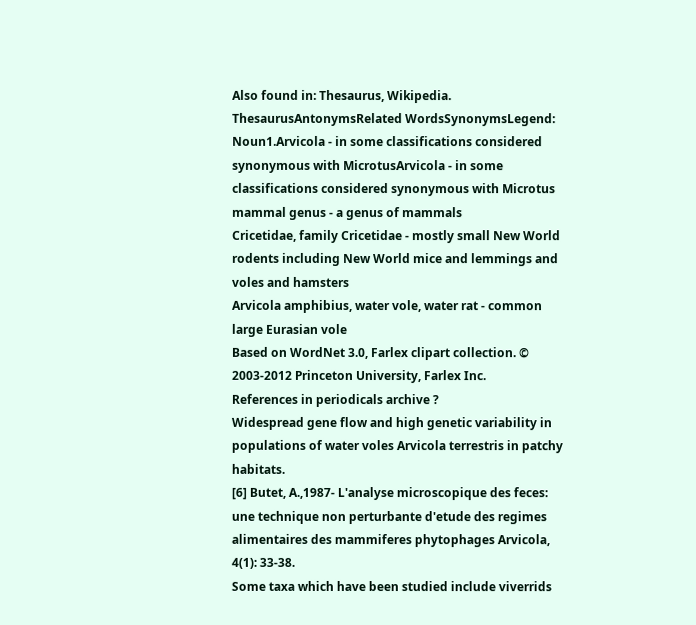Also found in: Thesaurus, Wikipedia.
ThesaurusAntonymsRelated WordsSynonymsLegend:
Noun1.Arvicola - in some classifications considered synonymous with MicrotusArvicola - in some classifications considered synonymous with Microtus
mammal genus - a genus of mammals
Cricetidae, family Cricetidae - mostly small New World rodents including New World mice and lemmings and voles and hamsters
Arvicola amphibius, water vole, water rat - common large Eurasian vole
Based on WordNet 3.0, Farlex clipart collection. © 2003-2012 Princeton University, Farlex Inc.
References in periodicals archive ?
Widespread gene flow and high genetic variability in populations of water voles Arvicola terrestris in patchy habitats.
[6] Butet, A.,1987- L'analyse microscopique des feces: une technique non perturbante d'etude des regimes alimentaires des mammiferes phytophages Arvicola, 4(1): 33-38.
Some taxa which have been studied include viverrids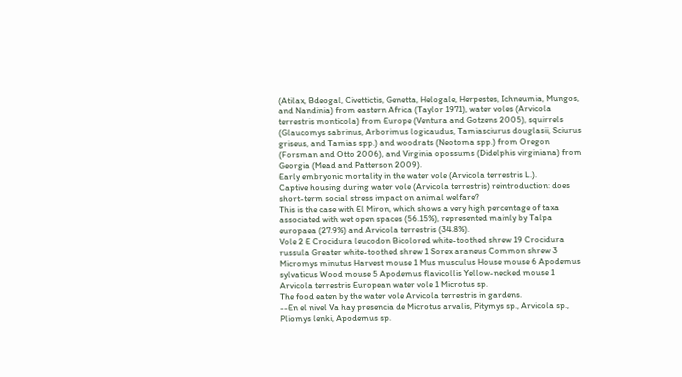(Atilax, Bdeogal, Civettictis, Genetta, Helogale, Herpestes, Ichneumia, Mungos, and Nandinia) from eastern Africa (Taylor 1971), water voles (Arvicola terrestris monticola) from Europe (Ventura and Gotzens 2005), squirrels (Glaucomys sabrinus, Arborimus logicaudus, Tamiasciurus douglasii, Sciurus griseus, and Tamias spp.) and woodrats (Neotoma spp.) from Oregon (Forsman and Otto 2006), and Virginia opossums (Didelphis virginiana) from Georgia (Mead and Patterson 2009).
Early embryonic mortality in the water vole (Arvicola terrestris L.).
Captive housing during water vole (Arvicola terrestris) reintroduction: does short-term social stress impact on animal welfare?
This is the case with El Miron, which shows a very high percentage of taxa associated with wet open spaces (56.15%), represented mainly by Talpa europaea (27.9%) and Arvicola terrestris (34.8%).
Vole 2 E Crocidura leucodon Bicolored white-toothed shrew 19 Crocidura russula Greater white-toothed shrew 1 Sorex araneus Common shrew 3 Micromys minutus Harvest mouse 1 Mus musculus House mouse 6 Apodemus sylvaticus Wood mouse 5 Apodemus flavicollis Yellow-necked mouse 1 Arvicola terrestris European water vole 1 Microtus sp.
The food eaten by the water vole Arvicola terrestris in gardens.
--En el nivel Va hay presencia de Microtus arvalis, Pitymys sp., Arvicola sp., Pliomys lenki, Apodemus sp.